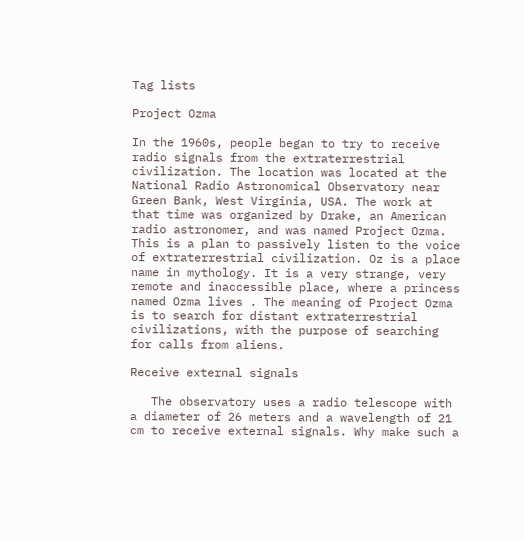Tag lists

Project Ozma

In the 1960s, people began to try to receive radio signals from the extraterrestrial civilization. The location was located at the National Radio Astronomical Observatory near Green Bank, West Virginia, USA. The work at that time was organized by Drake, an American radio astronomer, and was named Project Ozma. This is a plan to passively listen to the voice of extraterrestrial civilization. Oz is a place name in mythology. It is a very strange, very remote and inaccessible place, where a princess named Ozma lives . The meaning of Project Ozma is to search for distant extraterrestrial civilizations, with the purpose of searching for calls from aliens.

Receive external signals

   The observatory uses a radio telescope with a diameter of 26 meters and a wavelength of 21 cm to receive external signals. Why make such a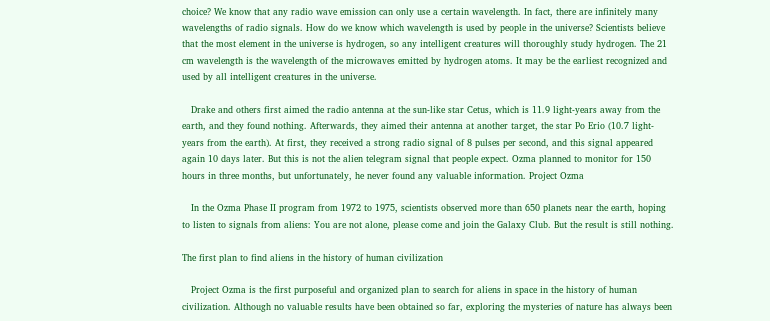choice? We know that any radio wave emission can only use a certain wavelength. In fact, there are infinitely many wavelengths of radio signals. How do we know which wavelength is used by people in the universe? Scientists believe that the most element in the universe is hydrogen, so any intelligent creatures will thoroughly study hydrogen. The 21 cm wavelength is the wavelength of the microwaves emitted by hydrogen atoms. It may be the earliest recognized and used by all intelligent creatures in the universe.

   Drake and others first aimed the radio antenna at the sun-like star Cetus, which is 11.9 light-years away from the earth, and they found nothing. Afterwards, they aimed their antenna at another target, the star Po Erio (10.7 light-years from the earth). At first, they received a strong radio signal of 8 pulses per second, and this signal appeared again 10 days later. But this is not the alien telegram signal that people expect. Ozma planned to monitor for 150 hours in three months, but unfortunately, he never found any valuable information. Project Ozma

   In the Ozma Phase II program from 1972 to 1975, scientists observed more than 650 planets near the earth, hoping to listen to signals from aliens: You are not alone, please come and join the Galaxy Club. But the result is still nothing.

The first plan to find aliens in the history of human civilization

   Project Ozma is the first purposeful and organized plan to search for aliens in space in the history of human civilization. Although no valuable results have been obtained so far, exploring the mysteries of nature has always been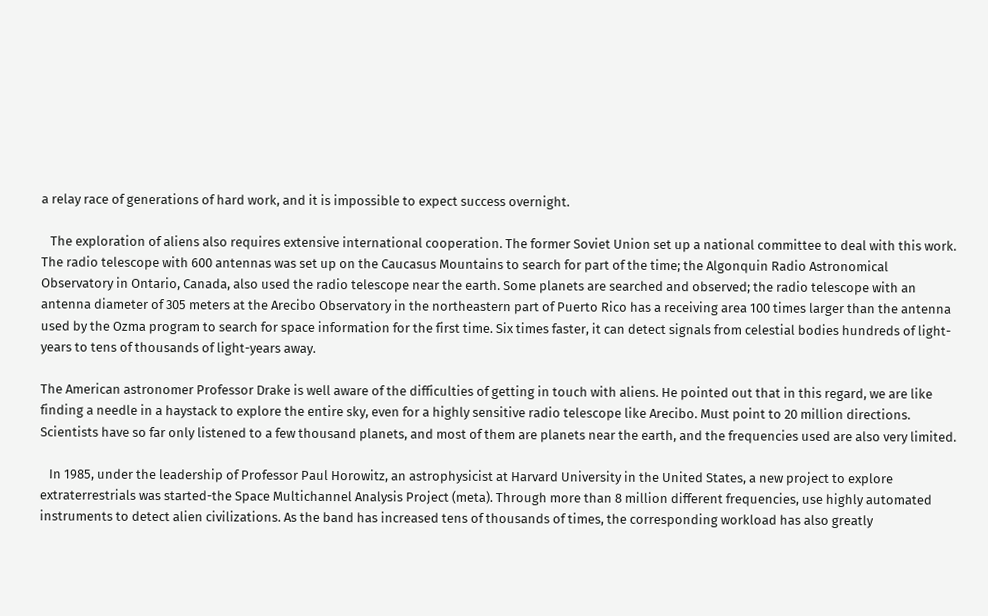a relay race of generations of hard work, and it is impossible to expect success overnight.

   The exploration of aliens also requires extensive international cooperation. The former Soviet Union set up a national committee to deal with this work. The radio telescope with 600 antennas was set up on the Caucasus Mountains to search for part of the time; the Algonquin Radio Astronomical Observatory in Ontario, Canada, also used the radio telescope near the earth. Some planets are searched and observed; the radio telescope with an antenna diameter of 305 meters at the Arecibo Observatory in the northeastern part of Puerto Rico has a receiving area 100 times larger than the antenna used by the Ozma program to search for space information for the first time. Six times faster, it can detect signals from celestial bodies hundreds of light-years to tens of thousands of light-years away.

The American astronomer Professor Drake is well aware of the difficulties of getting in touch with aliens. He pointed out that in this regard, we are like finding a needle in a haystack to explore the entire sky, even for a highly sensitive radio telescope like Arecibo. Must point to 20 million directions. Scientists have so far only listened to a few thousand planets, and most of them are planets near the earth, and the frequencies used are also very limited.

   In 1985, under the leadership of Professor Paul Horowitz, an astrophysicist at Harvard University in the United States, a new project to explore extraterrestrials was started-the Space Multichannel Analysis Project (meta). Through more than 8 million different frequencies, use highly automated instruments to detect alien civilizations. As the band has increased tens of thousands of times, the corresponding workload has also greatly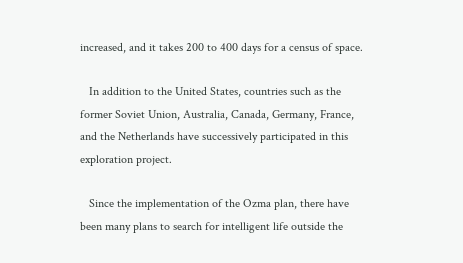increased, and it takes 200 to 400 days for a census of space.

   In addition to the United States, countries such as the former Soviet Union, Australia, Canada, Germany, France, and the Netherlands have successively participated in this exploration project.

   Since the implementation of the Ozma plan, there have been many plans to search for intelligent life outside the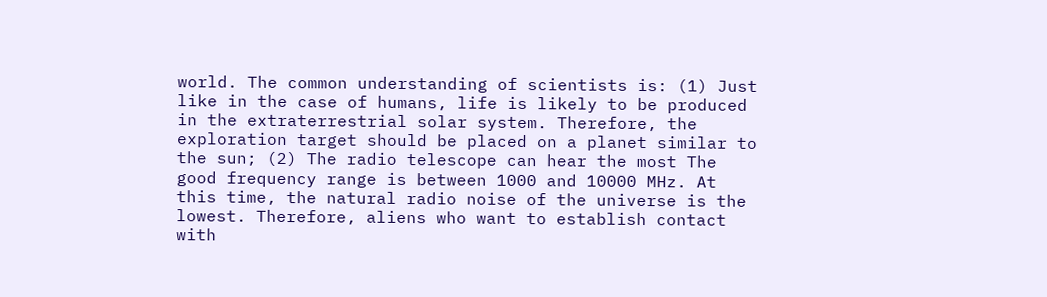world. The common understanding of scientists is: (1) Just like in the case of humans, life is likely to be produced in the extraterrestrial solar system. Therefore, the exploration target should be placed on a planet similar to the sun; (2) The radio telescope can hear the most The good frequency range is between 1000 and 10000 MHz. At this time, the natural radio noise of the universe is the lowest. Therefore, aliens who want to establish contact with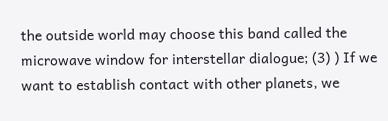the outside world may choose this band called the microwave window for interstellar dialogue; (3) ) If we want to establish contact with other planets, we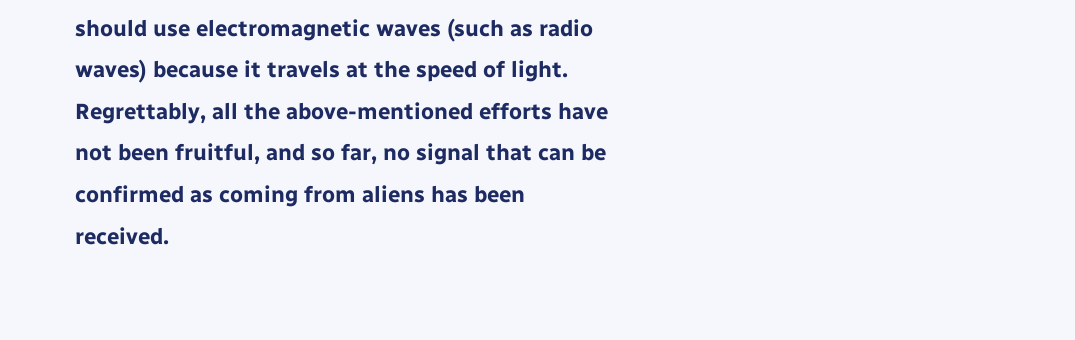should use electromagnetic waves (such as radio waves) because it travels at the speed of light. Regrettably, all the above-mentioned efforts have not been fruitful, and so far, no signal that can be confirmed as coming from aliens has been received.